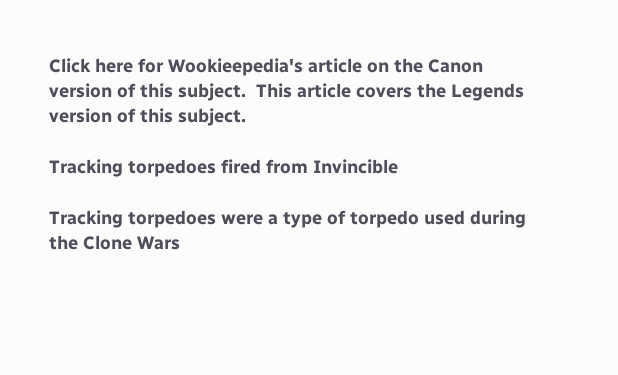Click here for Wookieepedia's article on the Canon version of this subject.  This article covers the Legends version of this subject.

Tracking torpedoes fired from Invincible

Tracking torpedoes were a type of torpedo used during the Clone Wars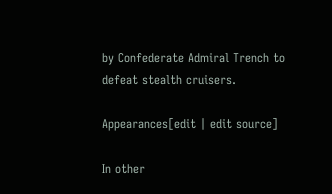by Confederate Admiral Trench to defeat stealth cruisers.

Appearances[edit | edit source]

In other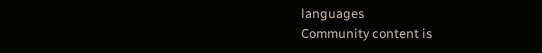languages
Community content is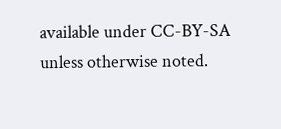available under CC-BY-SA unless otherwise noted.